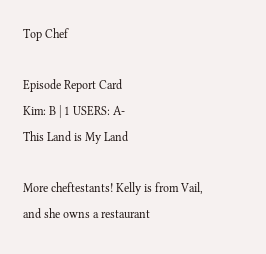Top Chef

Episode Report Card
Kim: B | 1 USERS: A-
This Land is My Land

More cheftestants! Kelly is from Vail, and she owns a restaurant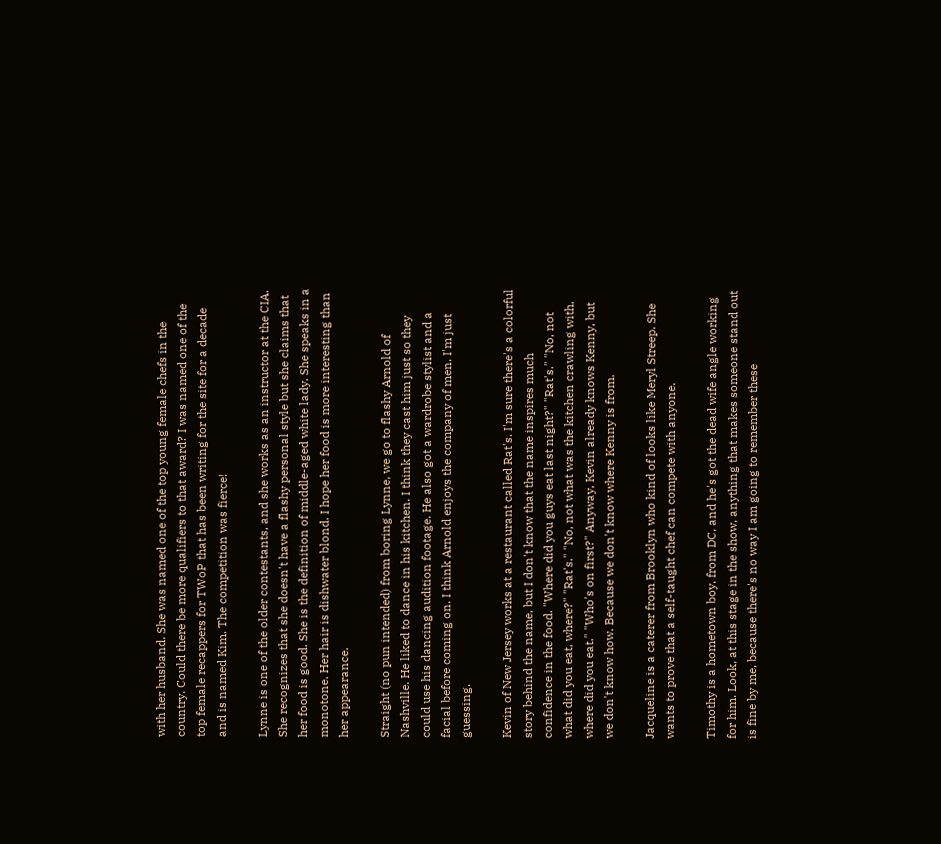with her husband. She was named one of the top young female chefs in the country. Could there be more qualifiers to that award? I was named one of the top female recappers for TWoP that has been writing for the site for a decade and is named Kim. The competition was fierce!

Lynne is one of the older contestants, and she works as an instructor at the CIA. She recognizes that she doesn't have a flashy personal style but she claims that her food is good. She is the definition of middle-aged white lady. She speaks in a monotone. Her hair is dishwater blond. I hope her food is more interesting than her appearance.

Straight (no pun intended) from boring Lynne, we go to flashy Arnold of Nashville. He liked to dance in his kitchen. I think they cast him just so they could use his dancing audition footage. He also got a wardrobe stylist and a facial before coming on. I think Arnold enjoys the company of men. I'm just guessing.

Kevin of New Jersey works at a restaurant called Rat's. I'm sure there's a colorful story behind the name, but I don't know that the name inspires much confidence in the food. "Where did you guys eat last night?" "Rat's." "No, not what did you eat, where?" "Rat's." "No, not what was the kitchen crawling with, where did you eat." "Who's on first?" Anyway, Kevin already knows Kenny, but we don't know how. Because we don't know where Kenny is from.

Jacqueline is a caterer from Brooklyn who kind of looks like Meryl Streep. She wants to prove that a self-taught chef can compete with anyone.

Timothy is a hometown boy, from DC, and he's got the dead wife angle working for him. Look, at this stage in the show, anything that makes someone stand out is fine by me, because there's no way I am going to remember these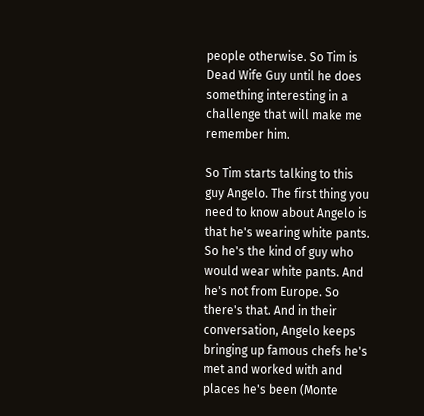people otherwise. So Tim is Dead Wife Guy until he does something interesting in a challenge that will make me remember him.

So Tim starts talking to this guy Angelo. The first thing you need to know about Angelo is that he's wearing white pants. So he's the kind of guy who would wear white pants. And he's not from Europe. So there's that. And in their conversation, Angelo keeps bringing up famous chefs he's met and worked with and places he's been (Monte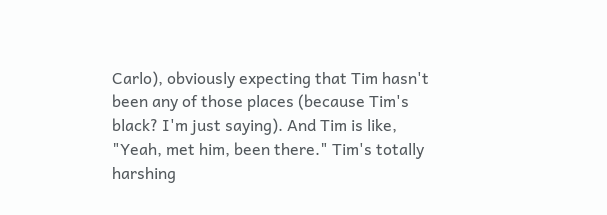Carlo), obviously expecting that Tim hasn't been any of those places (because Tim's black? I'm just saying). And Tim is like, "Yeah, met him, been there." Tim's totally harshing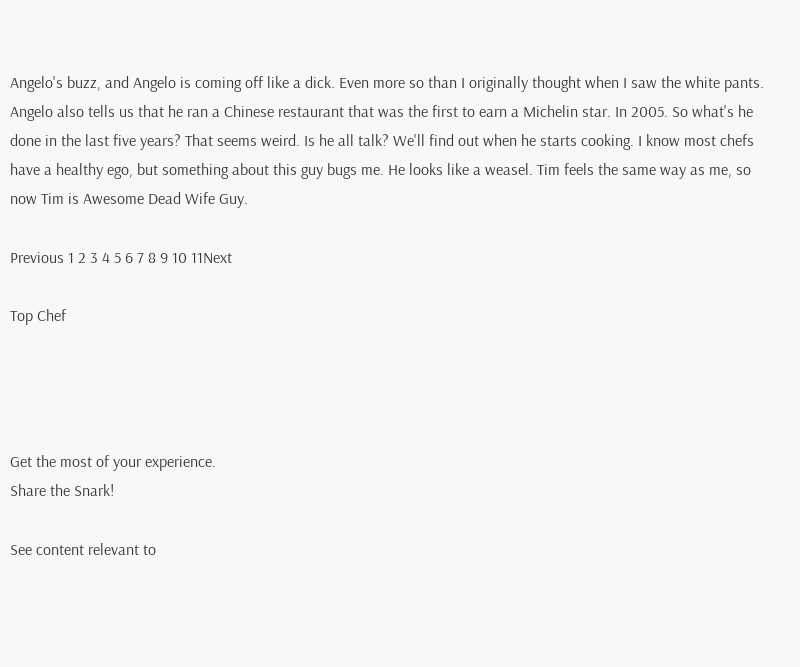Angelo's buzz, and Angelo is coming off like a dick. Even more so than I originally thought when I saw the white pants. Angelo also tells us that he ran a Chinese restaurant that was the first to earn a Michelin star. In 2005. So what's he done in the last five years? That seems weird. Is he all talk? We'll find out when he starts cooking. I know most chefs have a healthy ego, but something about this guy bugs me. He looks like a weasel. Tim feels the same way as me, so now Tim is Awesome Dead Wife Guy.

Previous 1 2 3 4 5 6 7 8 9 10 11Next

Top Chef




Get the most of your experience.
Share the Snark!

See content relevant to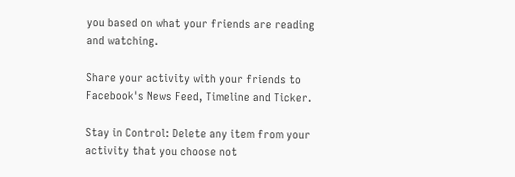you based on what your friends are reading and watching.

Share your activity with your friends to Facebook's News Feed, Timeline and Ticker.

Stay in Control: Delete any item from your activity that you choose not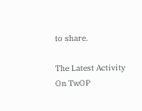to share.

The Latest Activity On TwOP